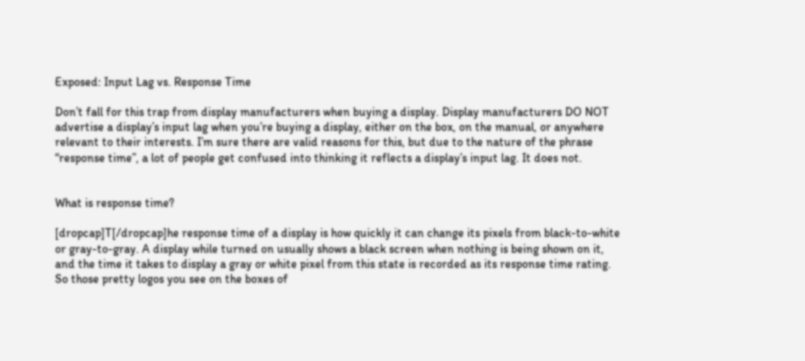Exposed: Input Lag vs. Response Time

Don’t fall for this trap from display manufacturers when buying a display. Display manufacturers DO NOT advertise a display’s input lag when you’re buying a display, either on the box, on the manual, or anywhere relevant to their interests. I’m sure there are valid reasons for this, but due to the nature of the phrase “response time”, a lot of people get confused into thinking it reflects a display’s input lag. It does not.


What is response time?

[dropcap]T[/dropcap]he response time of a display is how quickly it can change its pixels from black-to-white or gray-to-gray. A display while turned on usually shows a black screen when nothing is being shown on it, and the time it takes to display a gray or white pixel from this state is recorded as its response time rating. So those pretty logos you see on the boxes of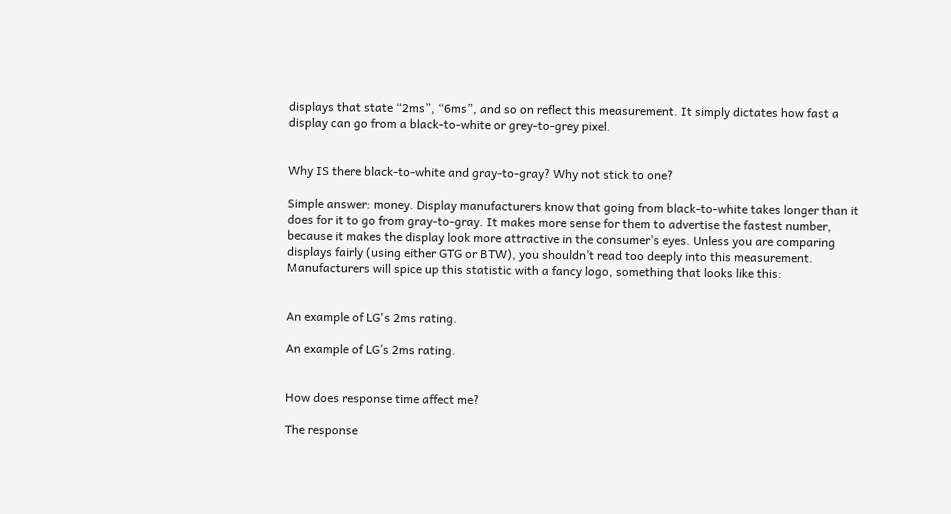displays that state “2ms”, “6ms”, and so on reflect this measurement. It simply dictates how fast a display can go from a black-to-white or grey-to-grey pixel.


Why IS there black-to-white and gray-to-gray? Why not stick to one?

Simple answer: money. Display manufacturers know that going from black-to-white takes longer than it does for it to go from gray-to-gray. It makes more sense for them to advertise the fastest number, because it makes the display look more attractive in the consumer’s eyes. Unless you are comparing displays fairly (using either GTG or BTW), you shouldn’t read too deeply into this measurement. Manufacturers will spice up this statistic with a fancy logo, something that looks like this:


An example of LG's 2ms rating.

An example of LG’s 2ms rating.


How does response time affect me?

The response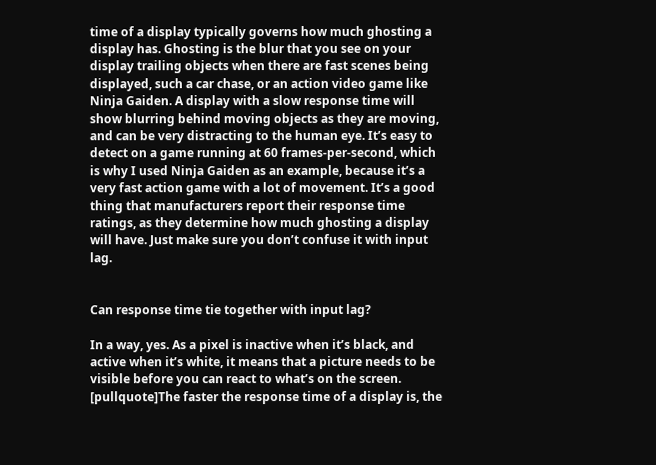time of a display typically governs how much ghosting a display has. Ghosting is the blur that you see on your display trailing objects when there are fast scenes being displayed, such a car chase, or an action video game like Ninja Gaiden. A display with a slow response time will show blurring behind moving objects as they are moving, and can be very distracting to the human eye. It’s easy to detect on a game running at 60 frames-per-second, which is why I used Ninja Gaiden as an example, because it’s a very fast action game with a lot of movement. It’s a good thing that manufacturers report their response time ratings, as they determine how much ghosting a display will have. Just make sure you don’t confuse it with input lag.


Can response time tie together with input lag?

In a way, yes. As a pixel is inactive when it’s black, and active when it’s white, it means that a picture needs to be visible before you can react to what’s on the screen. [pullquote]The faster the response time of a display is, the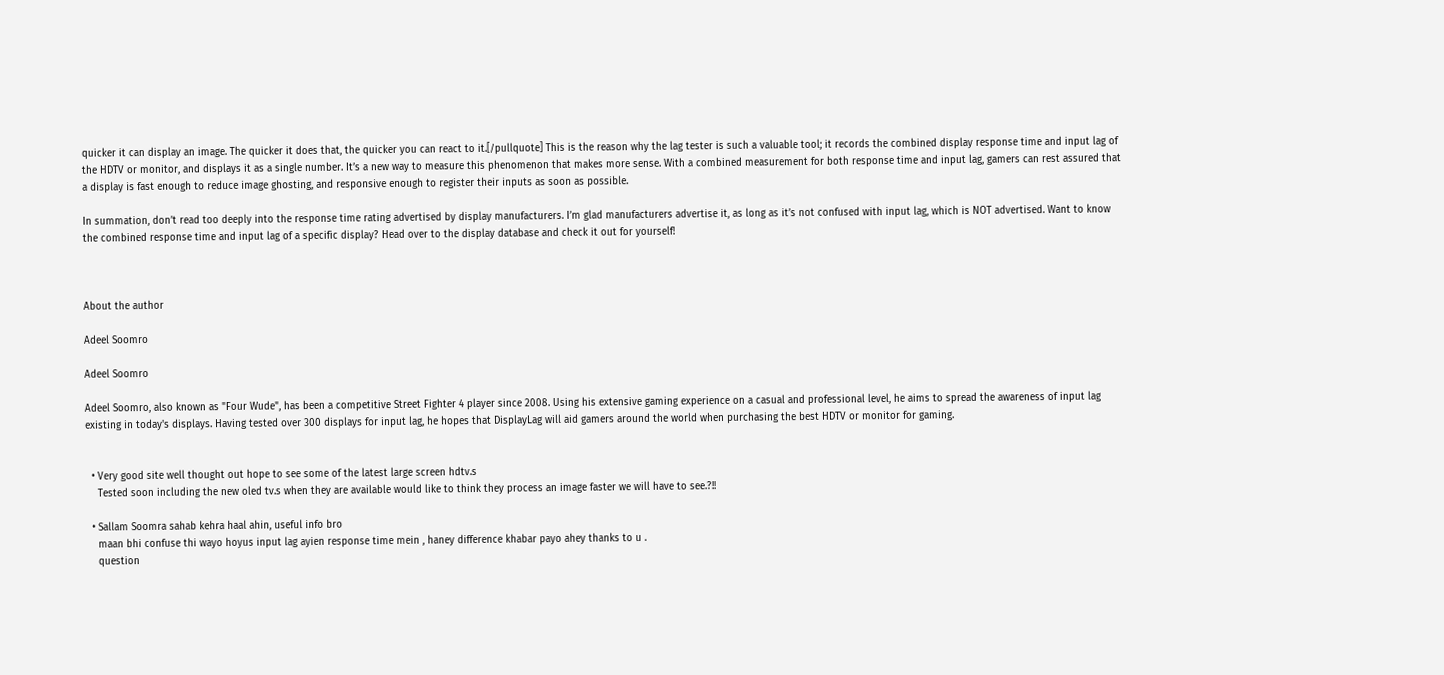quicker it can display an image. The quicker it does that, the quicker you can react to it.[/pullquote] This is the reason why the lag tester is such a valuable tool; it records the combined display response time and input lag of the HDTV or monitor, and displays it as a single number. It’s a new way to measure this phenomenon that makes more sense. With a combined measurement for both response time and input lag, gamers can rest assured that a display is fast enough to reduce image ghosting, and responsive enough to register their inputs as soon as possible.

In summation, don’t read too deeply into the response time rating advertised by display manufacturers. I’m glad manufacturers advertise it, as long as it’s not confused with input lag, which is NOT advertised. Want to know the combined response time and input lag of a specific display? Head over to the display database and check it out for yourself!



About the author

Adeel Soomro

Adeel Soomro

Adeel Soomro, also known as "Four Wude", has been a competitive Street Fighter 4 player since 2008. Using his extensive gaming experience on a casual and professional level, he aims to spread the awareness of input lag existing in today's displays. Having tested over 300 displays for input lag, he hopes that DisplayLag will aid gamers around the world when purchasing the best HDTV or monitor for gaming.


  • Very good site well thought out hope to see some of the latest large screen hdtv.s
    Tested soon including the new oled tv.s when they are available would like to think they process an image faster we will have to see.?!!

  • Sallam Soomra sahab kehra haal ahin, useful info bro
    maan bhi confuse thi wayo hoyus input lag ayien response time mein , haney difference khabar payo ahey thanks to u .
    question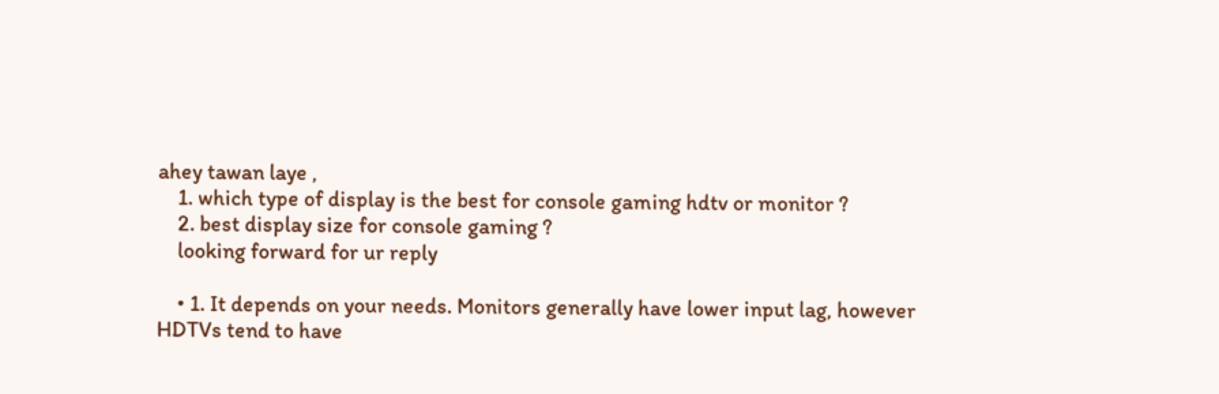ahey tawan laye ,
    1. which type of display is the best for console gaming hdtv or monitor ?
    2. best display size for console gaming ?
    looking forward for ur reply

    • 1. It depends on your needs. Monitors generally have lower input lag, however HDTVs tend to have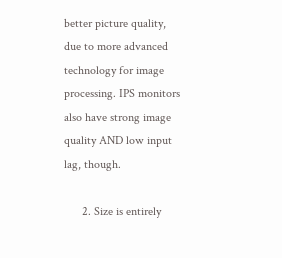better picture quality, due to more advanced technology for image processing. IPS monitors also have strong image quality AND low input lag, though.

      2. Size is entirely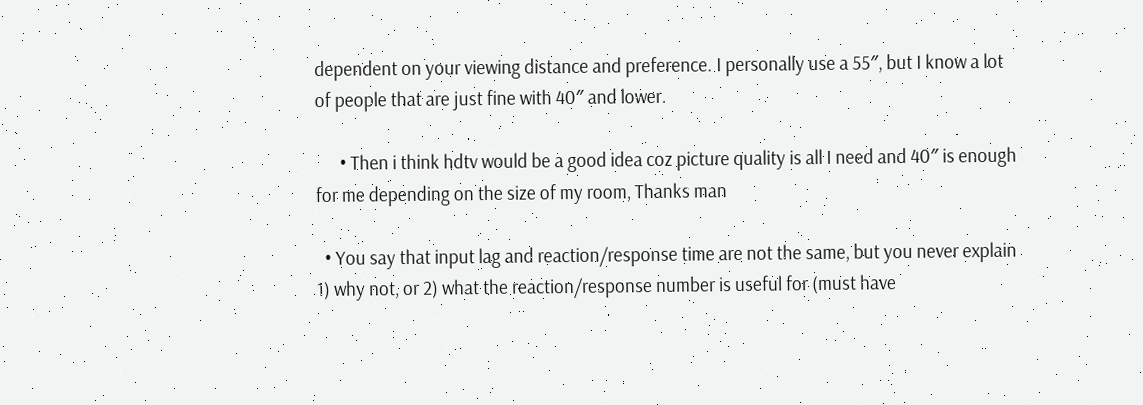dependent on your viewing distance and preference. I personally use a 55″, but I know a lot of people that are just fine with 40″ and lower.

      • Then i think hdtv would be a good idea coz picture quality is all I need and 40″ is enough for me depending on the size of my room, Thanks man

  • You say that input lag and reaction/response time are not the same, but you never explain 1) why not, or 2) what the reaction/response number is useful for (must have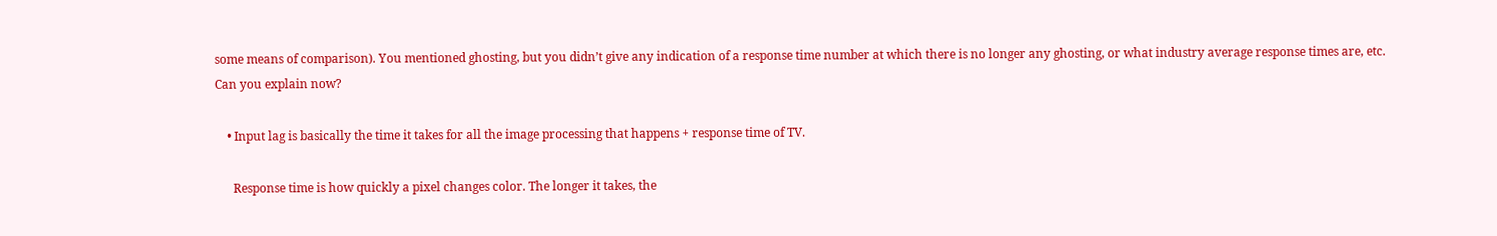some means of comparison). You mentioned ghosting, but you didn’t give any indication of a response time number at which there is no longer any ghosting, or what industry average response times are, etc. Can you explain now?

    • Input lag is basically the time it takes for all the image processing that happens + response time of TV.

      Response time is how quickly a pixel changes color. The longer it takes, the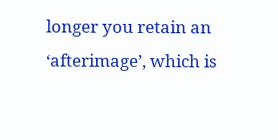longer you retain an ‘afterimage’, which is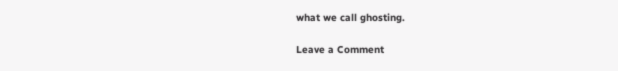what we call ghosting.

Leave a Comment